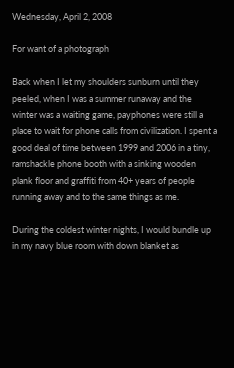Wednesday, April 2, 2008

For want of a photograph

Back when I let my shoulders sunburn until they peeled, when I was a summer runaway and the winter was a waiting game, payphones were still a place to wait for phone calls from civilization. I spent a good deal of time between 1999 and 2006 in a tiny, ramshackle phone booth with a sinking wooden plank floor and graffiti from 40+ years of people running away and to the same things as me.

During the coldest winter nights, I would bundle up in my navy blue room with down blanket as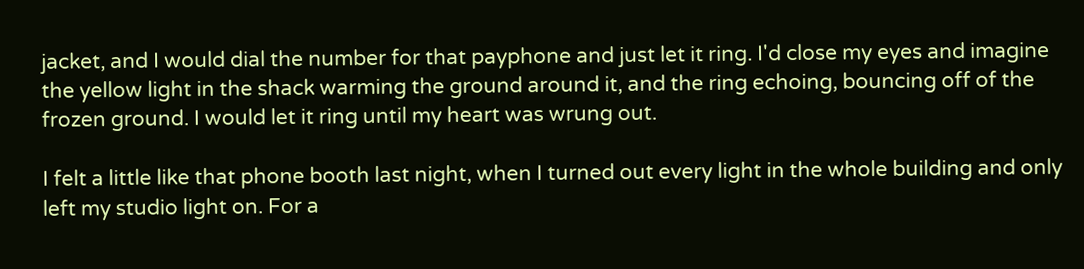jacket, and I would dial the number for that payphone and just let it ring. I'd close my eyes and imagine the yellow light in the shack warming the ground around it, and the ring echoing, bouncing off of the frozen ground. I would let it ring until my heart was wrung out.

I felt a little like that phone booth last night, when I turned out every light in the whole building and only left my studio light on. For a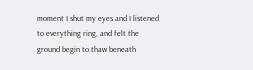moment I shut my eyes and I listened to everything ring, and felt the ground begin to thaw beneath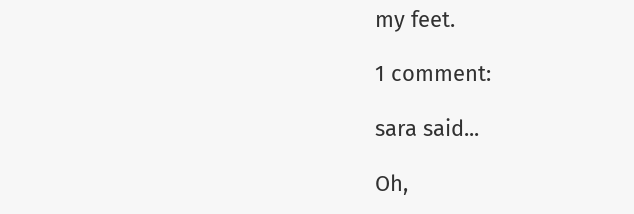my feet.

1 comment:

sara said...

Oh,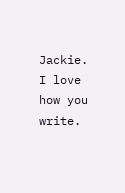Jackie.
I love
how you write.